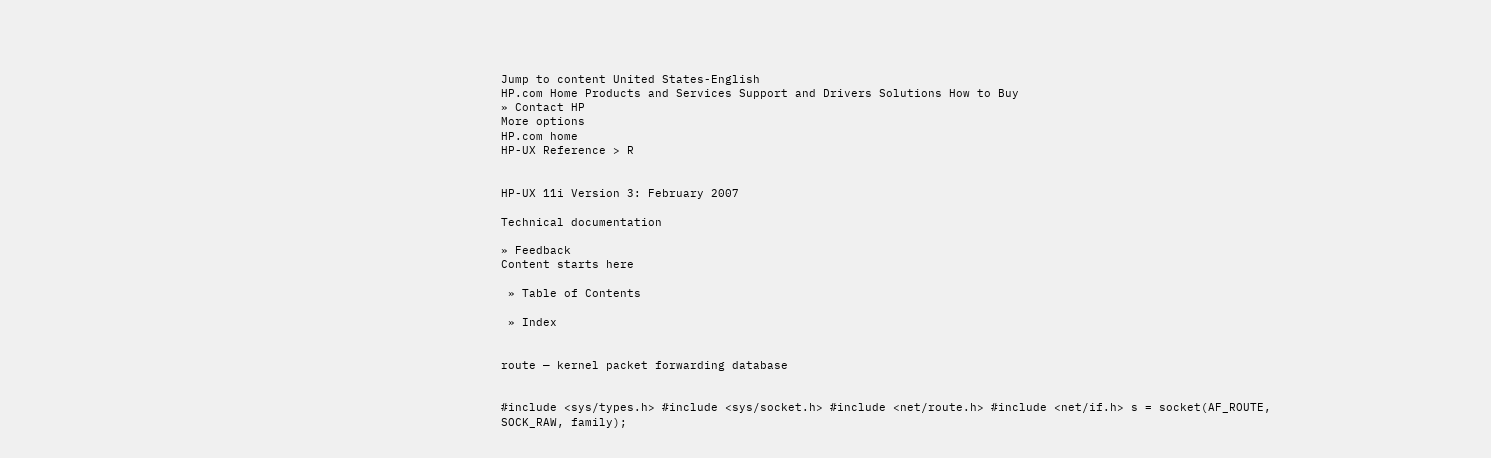Jump to content United States-English
HP.com Home Products and Services Support and Drivers Solutions How to Buy
» Contact HP
More options
HP.com home
HP-UX Reference > R


HP-UX 11i Version 3: February 2007

Technical documentation

» Feedback
Content starts here

 » Table of Contents

 » Index


route — kernel packet forwarding database


#include <sys/types.h> #include <sys/socket.h> #include <net/route.h> #include <net/if.h> s = socket(AF_ROUTE, SOCK_RAW, family);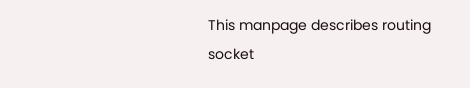This manpage describes routing socket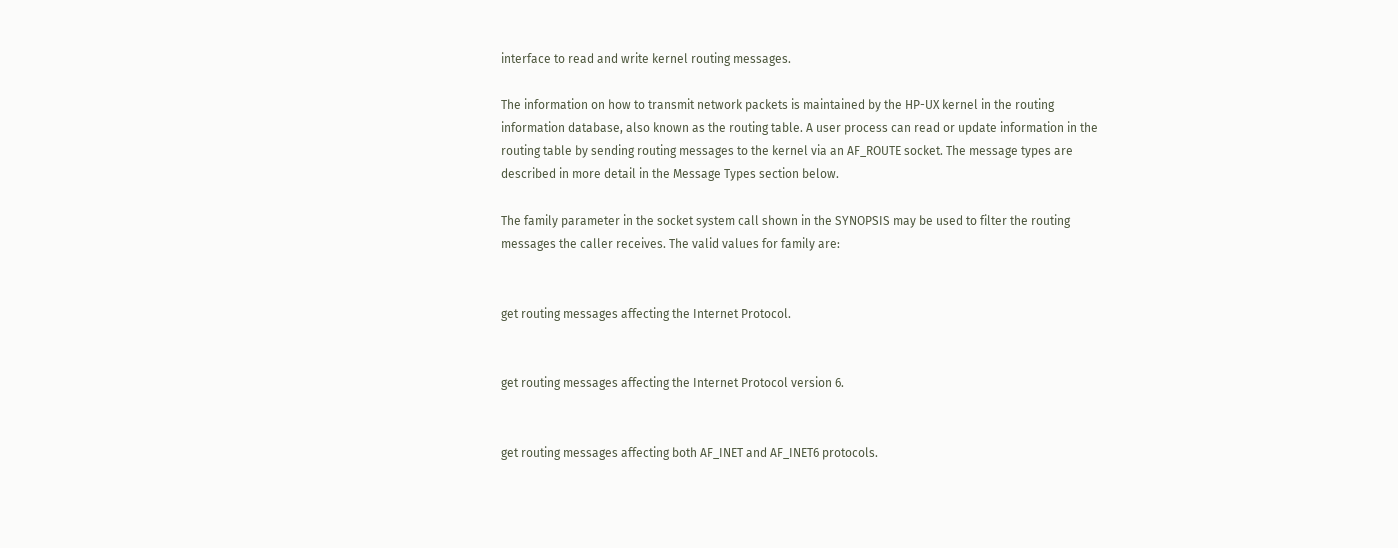interface to read and write kernel routing messages.

The information on how to transmit network packets is maintained by the HP-UX kernel in the routing information database, also known as the routing table. A user process can read or update information in the routing table by sending routing messages to the kernel via an AF_ROUTE socket. The message types are described in more detail in the Message Types section below.

The family parameter in the socket system call shown in the SYNOPSIS may be used to filter the routing messages the caller receives. The valid values for family are:


get routing messages affecting the Internet Protocol.


get routing messages affecting the Internet Protocol version 6.


get routing messages affecting both AF_INET and AF_INET6 protocols.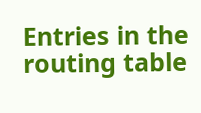Entries in the routing table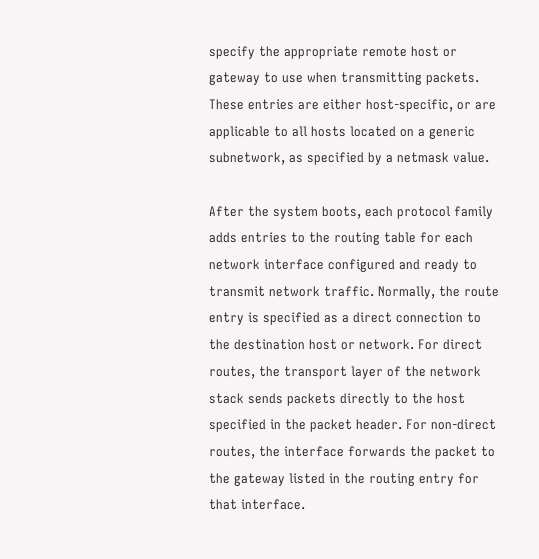specify the appropriate remote host or gateway to use when transmitting packets. These entries are either host-specific, or are applicable to all hosts located on a generic subnetwork, as specified by a netmask value.

After the system boots, each protocol family adds entries to the routing table for each network interface configured and ready to transmit network traffic. Normally, the route entry is specified as a direct connection to the destination host or network. For direct routes, the transport layer of the network stack sends packets directly to the host specified in the packet header. For non-direct routes, the interface forwards the packet to the gateway listed in the routing entry for that interface.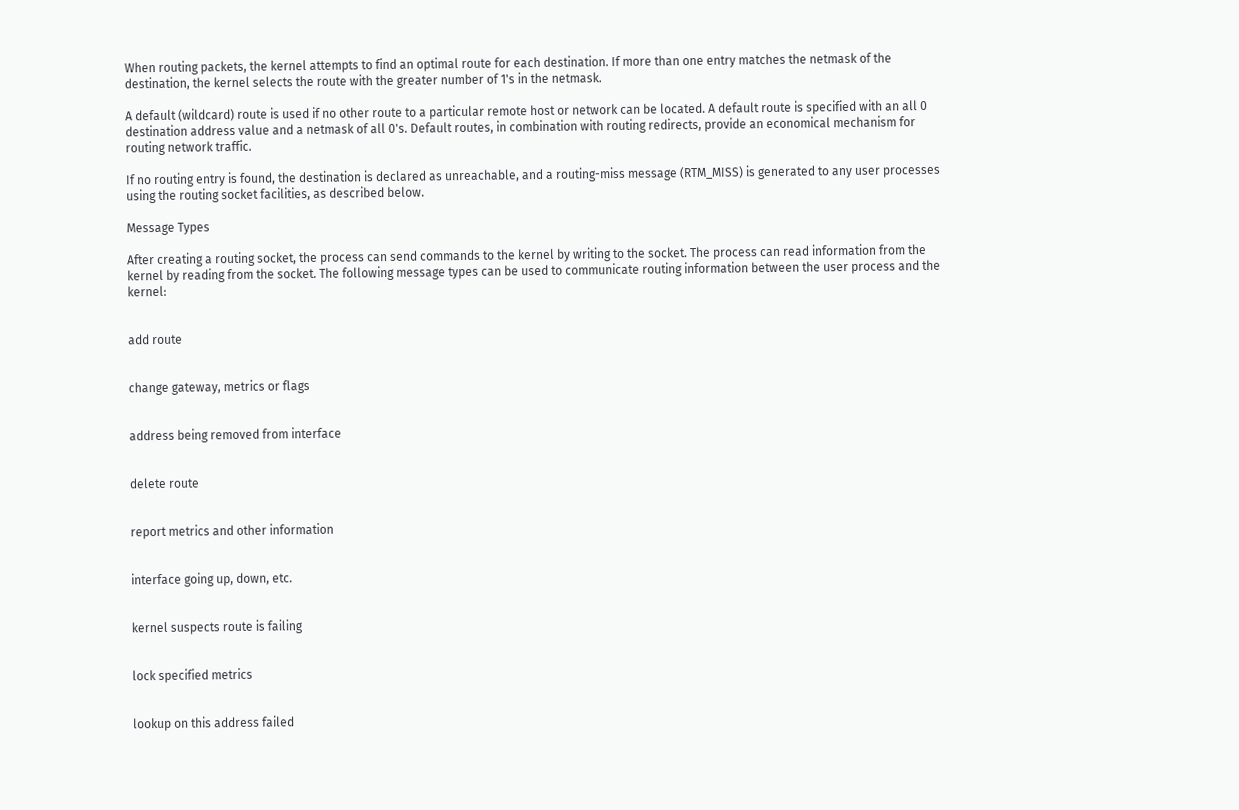When routing packets, the kernel attempts to find an optimal route for each destination. If more than one entry matches the netmask of the destination, the kernel selects the route with the greater number of 1's in the netmask.

A default (wildcard) route is used if no other route to a particular remote host or network can be located. A default route is specified with an all 0 destination address value and a netmask of all 0's. Default routes, in combination with routing redirects, provide an economical mechanism for routing network traffic.

If no routing entry is found, the destination is declared as unreachable, and a routing-miss message (RTM_MISS) is generated to any user processes using the routing socket facilities, as described below.

Message Types

After creating a routing socket, the process can send commands to the kernel by writing to the socket. The process can read information from the kernel by reading from the socket. The following message types can be used to communicate routing information between the user process and the kernel:


add route


change gateway, metrics or flags


address being removed from interface


delete route


report metrics and other information


interface going up, down, etc.


kernel suspects route is failing


lock specified metrics


lookup on this address failed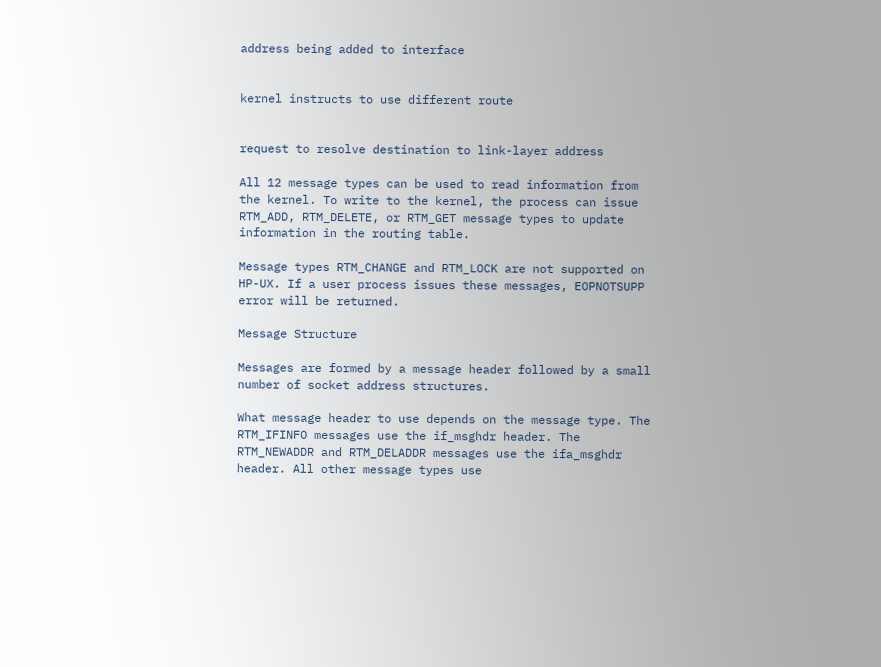address being added to interface


kernel instructs to use different route


request to resolve destination to link-layer address

All 12 message types can be used to read information from the kernel. To write to the kernel, the process can issue RTM_ADD, RTM_DELETE, or RTM_GET message types to update information in the routing table.

Message types RTM_CHANGE and RTM_LOCK are not supported on HP-UX. If a user process issues these messages, EOPNOTSUPP error will be returned.

Message Structure

Messages are formed by a message header followed by a small number of socket address structures.

What message header to use depends on the message type. The RTM_IFINFO messages use the if_msghdr header. The RTM_NEWADDR and RTM_DELADDR messages use the ifa_msghdr header. All other message types use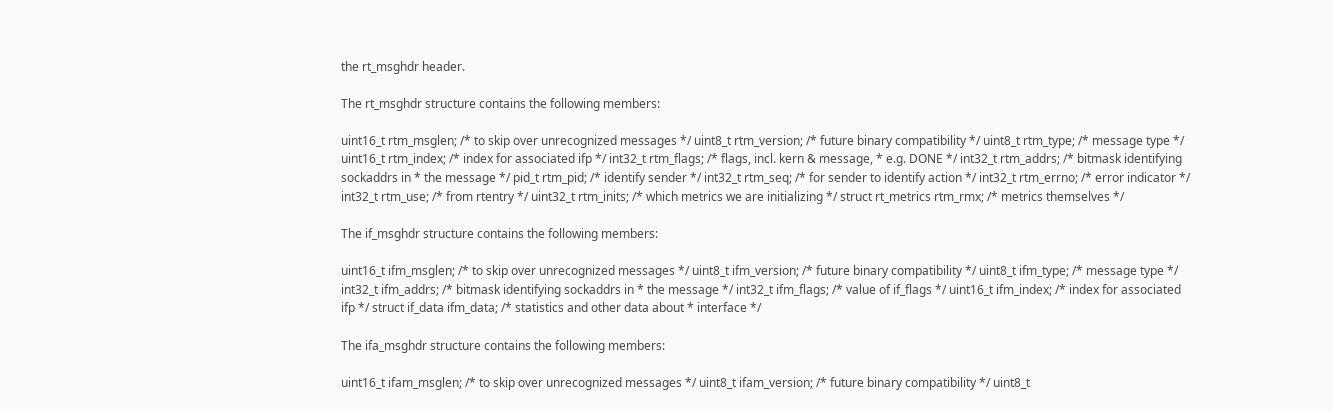the rt_msghdr header.

The rt_msghdr structure contains the following members:

uint16_t rtm_msglen; /* to skip over unrecognized messages */ uint8_t rtm_version; /* future binary compatibility */ uint8_t rtm_type; /* message type */ uint16_t rtm_index; /* index for associated ifp */ int32_t rtm_flags; /* flags, incl. kern & message, * e.g. DONE */ int32_t rtm_addrs; /* bitmask identifying sockaddrs in * the message */ pid_t rtm_pid; /* identify sender */ int32_t rtm_seq; /* for sender to identify action */ int32_t rtm_errno; /* error indicator */ int32_t rtm_use; /* from rtentry */ uint32_t rtm_inits; /* which metrics we are initializing */ struct rt_metrics rtm_rmx; /* metrics themselves */

The if_msghdr structure contains the following members:

uint16_t ifm_msglen; /* to skip over unrecognized messages */ uint8_t ifm_version; /* future binary compatibility */ uint8_t ifm_type; /* message type */ int32_t ifm_addrs; /* bitmask identifying sockaddrs in * the message */ int32_t ifm_flags; /* value of if_flags */ uint16_t ifm_index; /* index for associated ifp */ struct if_data ifm_data; /* statistics and other data about * interface */

The ifa_msghdr structure contains the following members:

uint16_t ifam_msglen; /* to skip over unrecognized messages */ uint8_t ifam_version; /* future binary compatibility */ uint8_t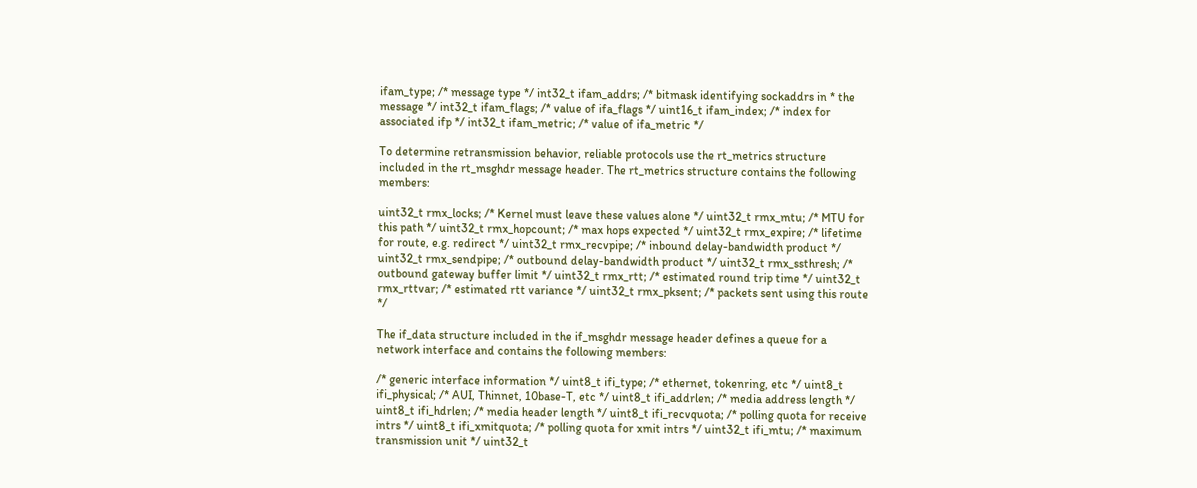ifam_type; /* message type */ int32_t ifam_addrs; /* bitmask identifying sockaddrs in * the message */ int32_t ifam_flags; /* value of ifa_flags */ uint16_t ifam_index; /* index for associated ifp */ int32_t ifam_metric; /* value of ifa_metric */

To determine retransmission behavior, reliable protocols use the rt_metrics structure included in the rt_msghdr message header. The rt_metrics structure contains the following members:

uint32_t rmx_locks; /* Kernel must leave these values alone */ uint32_t rmx_mtu; /* MTU for this path */ uint32_t rmx_hopcount; /* max hops expected */ uint32_t rmx_expire; /* lifetime for route, e.g. redirect */ uint32_t rmx_recvpipe; /* inbound delay-bandwidth product */ uint32_t rmx_sendpipe; /* outbound delay-bandwidth product */ uint32_t rmx_ssthresh; /* outbound gateway buffer limit */ uint32_t rmx_rtt; /* estimated round trip time */ uint32_t rmx_rttvar; /* estimated rtt variance */ uint32_t rmx_pksent; /* packets sent using this route */

The if_data structure included in the if_msghdr message header defines a queue for a network interface and contains the following members:

/* generic interface information */ uint8_t ifi_type; /* ethernet, tokenring, etc */ uint8_t ifi_physical; /* AUI, Thinnet, 10base-T, etc */ uint8_t ifi_addrlen; /* media address length */ uint8_t ifi_hdrlen; /* media header length */ uint8_t ifi_recvquota; /* polling quota for receive intrs */ uint8_t ifi_xmitquota; /* polling quota for xmit intrs */ uint32_t ifi_mtu; /* maximum transmission unit */ uint32_t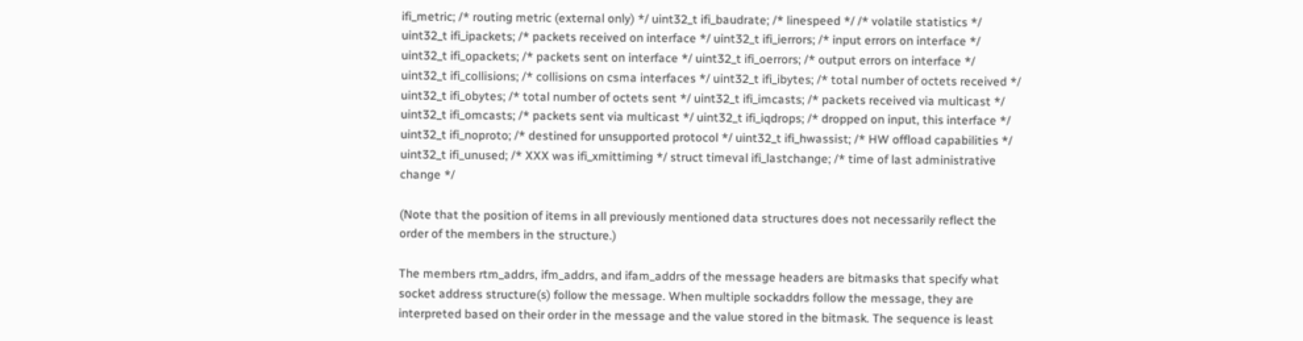ifi_metric; /* routing metric (external only) */ uint32_t ifi_baudrate; /* linespeed */ /* volatile statistics */ uint32_t ifi_ipackets; /* packets received on interface */ uint32_t ifi_ierrors; /* input errors on interface */ uint32_t ifi_opackets; /* packets sent on interface */ uint32_t ifi_oerrors; /* output errors on interface */ uint32_t ifi_collisions; /* collisions on csma interfaces */ uint32_t ifi_ibytes; /* total number of octets received */ uint32_t ifi_obytes; /* total number of octets sent */ uint32_t ifi_imcasts; /* packets received via multicast */ uint32_t ifi_omcasts; /* packets sent via multicast */ uint32_t ifi_iqdrops; /* dropped on input, this interface */ uint32_t ifi_noproto; /* destined for unsupported protocol */ uint32_t ifi_hwassist; /* HW offload capabilities */ uint32_t ifi_unused; /* XXX was ifi_xmittiming */ struct timeval ifi_lastchange; /* time of last administrative change */

(Note that the position of items in all previously mentioned data structures does not necessarily reflect the order of the members in the structure.)

The members rtm_addrs, ifm_addrs, and ifam_addrs of the message headers are bitmasks that specify what socket address structure(s) follow the message. When multiple sockaddrs follow the message, they are interpreted based on their order in the message and the value stored in the bitmask. The sequence is least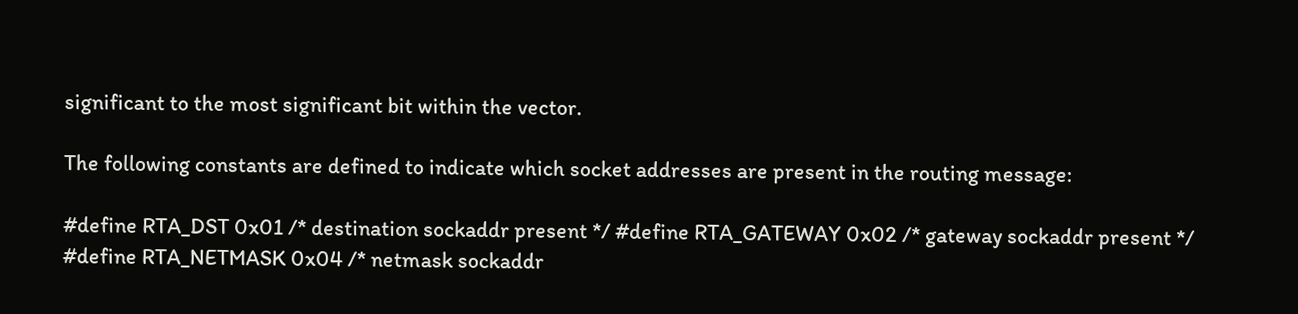significant to the most significant bit within the vector.

The following constants are defined to indicate which socket addresses are present in the routing message:

#define RTA_DST 0x01 /* destination sockaddr present */ #define RTA_GATEWAY 0x02 /* gateway sockaddr present */ #define RTA_NETMASK 0x04 /* netmask sockaddr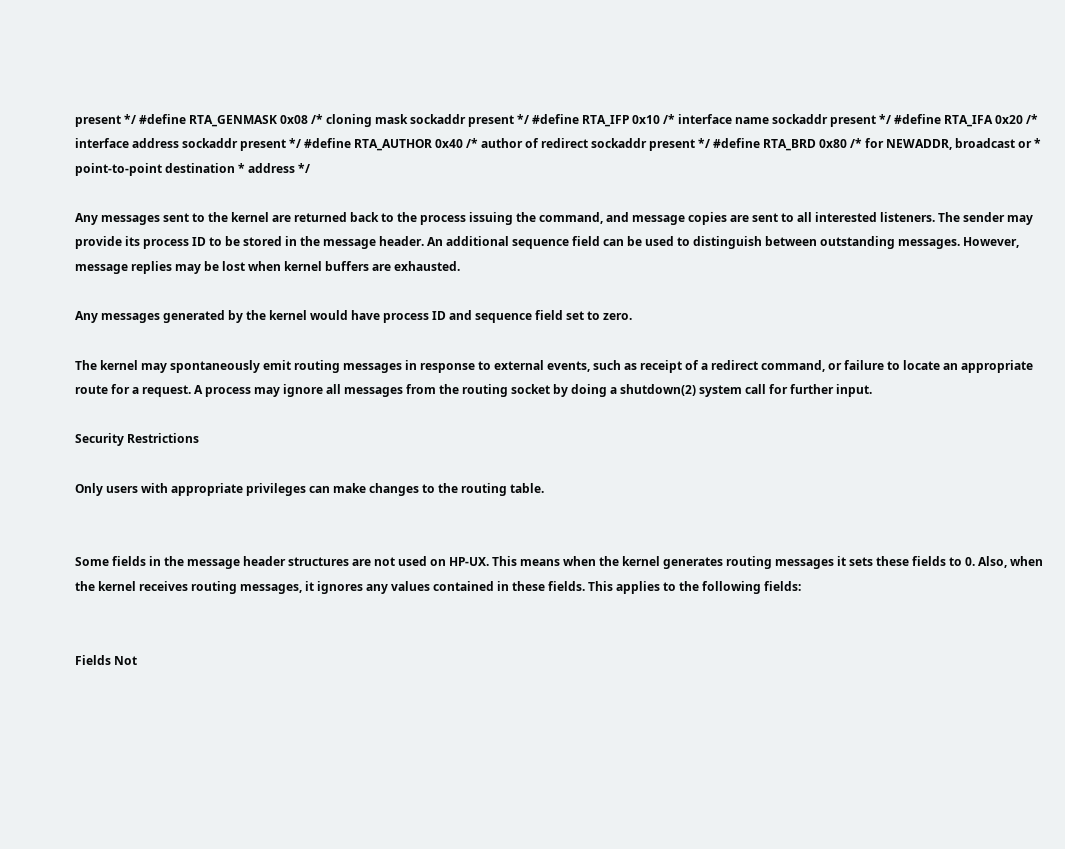present */ #define RTA_GENMASK 0x08 /* cloning mask sockaddr present */ #define RTA_IFP 0x10 /* interface name sockaddr present */ #define RTA_IFA 0x20 /* interface address sockaddr present */ #define RTA_AUTHOR 0x40 /* author of redirect sockaddr present */ #define RTA_BRD 0x80 /* for NEWADDR, broadcast or * point-to-point destination * address */

Any messages sent to the kernel are returned back to the process issuing the command, and message copies are sent to all interested listeners. The sender may provide its process ID to be stored in the message header. An additional sequence field can be used to distinguish between outstanding messages. However, message replies may be lost when kernel buffers are exhausted.

Any messages generated by the kernel would have process ID and sequence field set to zero.

The kernel may spontaneously emit routing messages in response to external events, such as receipt of a redirect command, or failure to locate an appropriate route for a request. A process may ignore all messages from the routing socket by doing a shutdown(2) system call for further input.

Security Restrictions

Only users with appropriate privileges can make changes to the routing table.


Some fields in the message header structures are not used on HP-UX. This means when the kernel generates routing messages it sets these fields to 0. Also, when the kernel receives routing messages, it ignores any values contained in these fields. This applies to the following fields:


Fields Not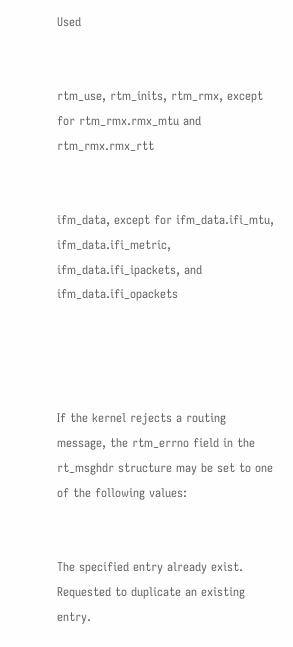Used


rtm_use, rtm_inits, rtm_rmx, except for rtm_rmx.rmx_mtu and rtm_rmx.rmx_rtt


ifm_data, except for ifm_data.ifi_mtu, ifm_data.ifi_metric, ifm_data.ifi_ipackets, and ifm_data.ifi_opackets




If the kernel rejects a routing message, the rtm_errno field in the rt_msghdr structure may be set to one of the following values:


The specified entry already exist. Requested to duplicate an existing entry.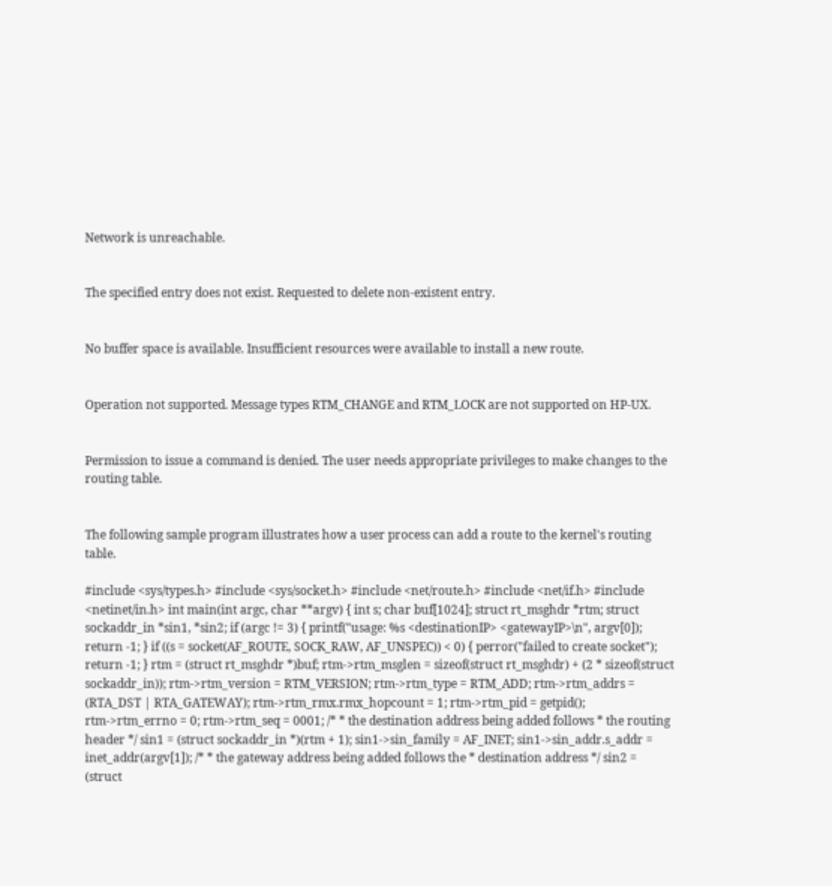Network is unreachable.


The specified entry does not exist. Requested to delete non-existent entry.


No buffer space is available. Insufficient resources were available to install a new route.


Operation not supported. Message types RTM_CHANGE and RTM_LOCK are not supported on HP-UX.


Permission to issue a command is denied. The user needs appropriate privileges to make changes to the routing table.


The following sample program illustrates how a user process can add a route to the kernel's routing table.

#include <sys/types.h> #include <sys/socket.h> #include <net/route.h> #include <net/if.h> #include <netinet/in.h> int main(int argc, char **argv) { int s; char buf[1024]; struct rt_msghdr *rtm; struct sockaddr_in *sin1, *sin2; if (argc != 3) { printf("usage: %s <destinationIP> <gatewayIP>\n", argv[0]); return -1; } if ((s = socket(AF_ROUTE, SOCK_RAW, AF_UNSPEC)) < 0) { perror("failed to create socket"); return -1; } rtm = (struct rt_msghdr *)buf; rtm->rtm_msglen = sizeof(struct rt_msghdr) + (2 * sizeof(struct sockaddr_in)); rtm->rtm_version = RTM_VERSION; rtm->rtm_type = RTM_ADD; rtm->rtm_addrs = (RTA_DST | RTA_GATEWAY); rtm->rtm_rmx.rmx_hopcount = 1; rtm->rtm_pid = getpid(); rtm->rtm_errno = 0; rtm->rtm_seq = 0001; /* * the destination address being added follows * the routing header */ sin1 = (struct sockaddr_in *)(rtm + 1); sin1->sin_family = AF_INET; sin1->sin_addr.s_addr = inet_addr(argv[1]); /* * the gateway address being added follows the * destination address */ sin2 = (struct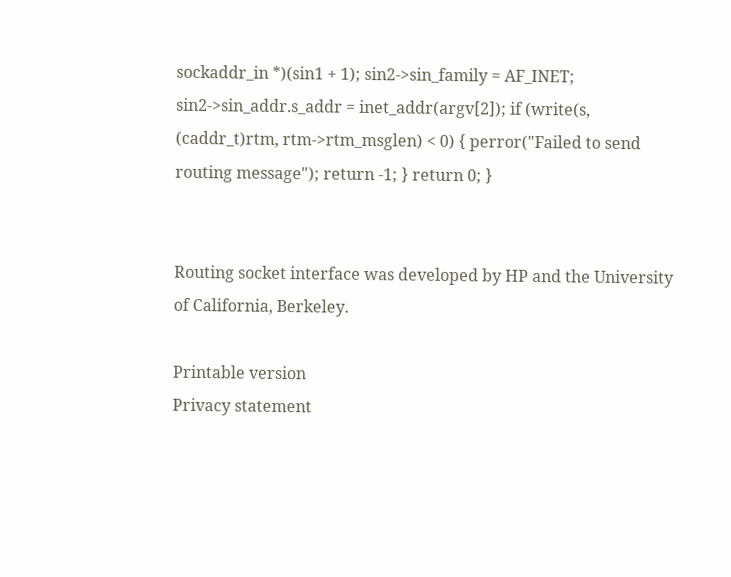sockaddr_in *)(sin1 + 1); sin2->sin_family = AF_INET; sin2->sin_addr.s_addr = inet_addr(argv[2]); if (write(s, (caddr_t)rtm, rtm->rtm_msglen) < 0) { perror("Failed to send routing message"); return -1; } return 0; }


Routing socket interface was developed by HP and the University of California, Berkeley.

Printable version
Privacy statement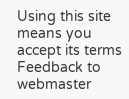Using this site means you accept its terms Feedback to webmaster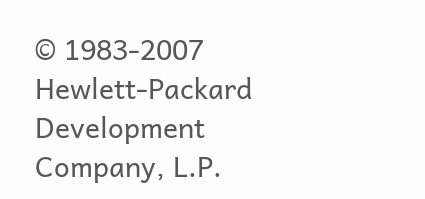© 1983-2007 Hewlett-Packard Development Company, L.P.